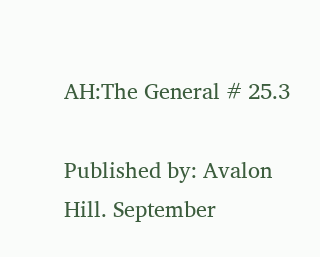AH:The General # 25.3

Published by: Avalon Hill. September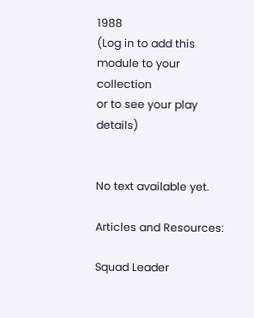1988
(Log in to add this module to your collection
or to see your play details)


No text available yet.

Articles and Resources:

Squad Leader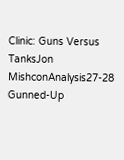Clinic: Guns Versus TanksJon MishconAnalysis27-28
Gunned-Up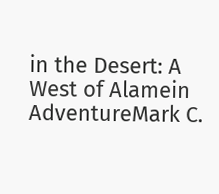in the Desert: A West of Alamein AdventureMark C.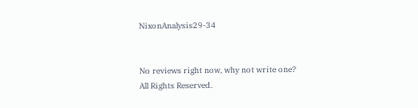NixonAnalysis29-34


No reviews right now, why not write one?
All Rights Reserved.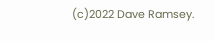(c)2022 Dave Ramsey.